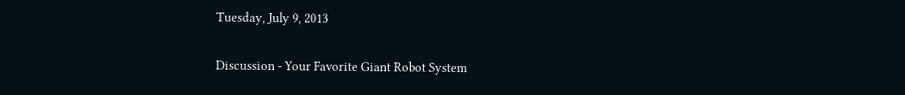Tuesday, July 9, 2013

Discussion - Your Favorite Giant Robot System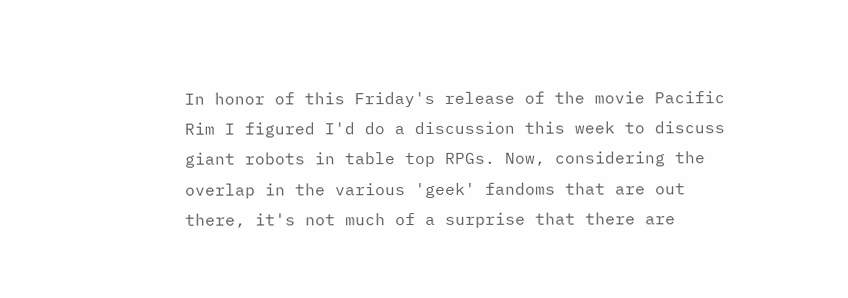In honor of this Friday's release of the movie Pacific Rim I figured I'd do a discussion this week to discuss giant robots in table top RPGs. Now, considering the overlap in the various 'geek' fandoms that are out there, it's not much of a surprise that there are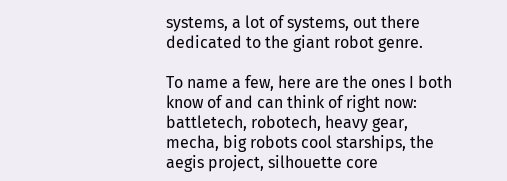systems, a lot of systems, out there dedicated to the giant robot genre.

To name a few, here are the ones I both know of and can think of right now: battletech, robotech, heavy gear, mecha, big robots cool starships, the aegis project, silhouette core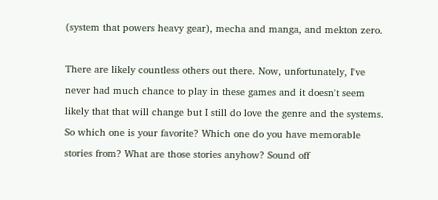(system that powers heavy gear), mecha and manga, and mekton zero.

There are likely countless others out there. Now, unfortunately, I've never had much chance to play in these games and it doesn't seem likely that that will change but I still do love the genre and the systems. So which one is your favorite? Which one do you have memorable stories from? What are those stories anyhow? Sound off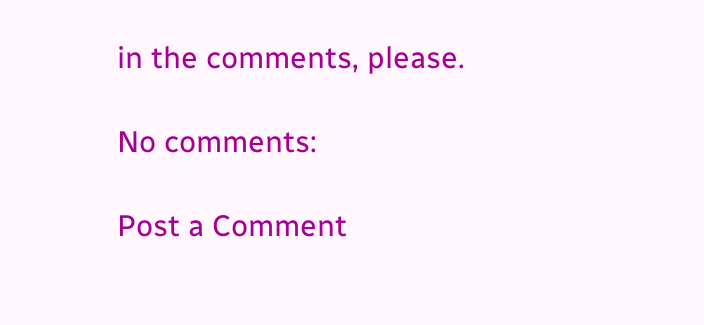in the comments, please.

No comments:

Post a Comment